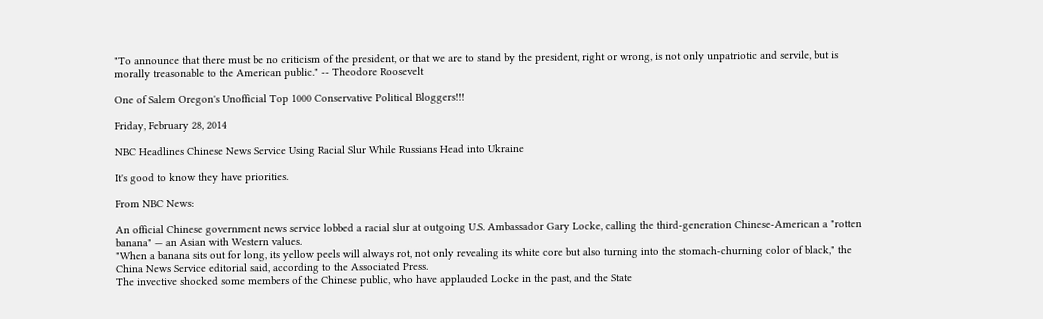"To announce that there must be no criticism of the president, or that we are to stand by the president, right or wrong, is not only unpatriotic and servile, but is morally treasonable to the American public." -- Theodore Roosevelt

One of Salem Oregon's Unofficial Top 1000 Conservative Political Bloggers!!!

Friday, February 28, 2014

NBC Headlines Chinese News Service Using Racial Slur While Russians Head into Ukraine

It's good to know they have priorities.

From NBC News:

An official Chinese government news service lobbed a racial slur at outgoing U.S. Ambassador Gary Locke, calling the third-generation Chinese-American a "rotten banana" — an Asian with Western values.
"When a banana sits out for long, its yellow peels will always rot, not only revealing its white core but also turning into the stomach-churning color of black," the China News Service editorial said, according to the Associated Press.
The invective shocked some members of the Chinese public, who have applauded Locke in the past, and the State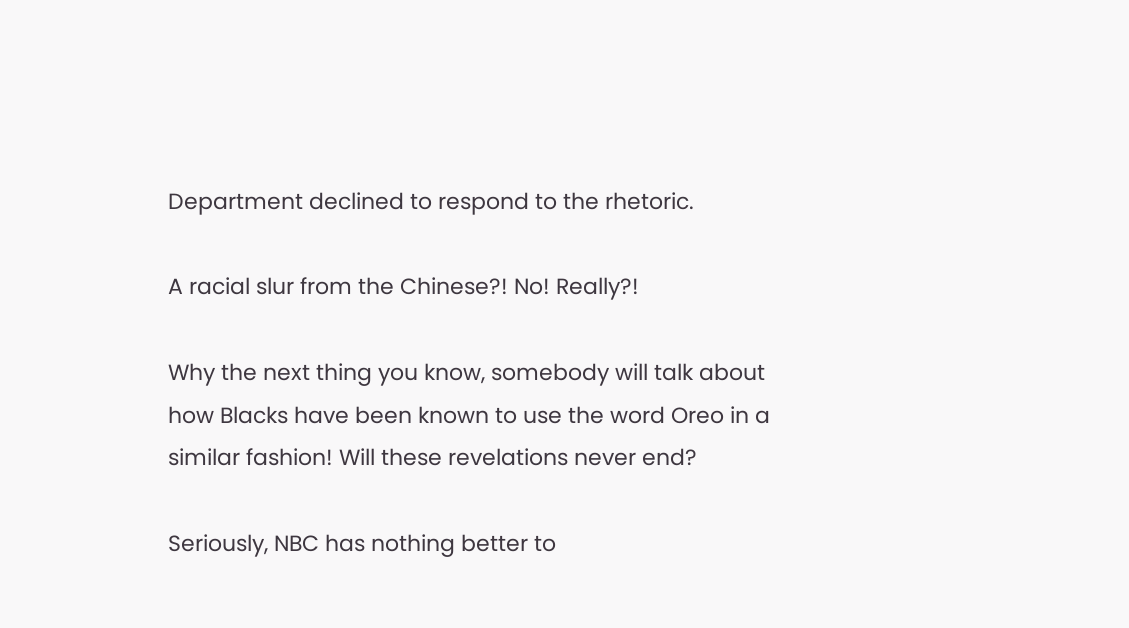Department declined to respond to the rhetoric.

A racial slur from the Chinese?! No! Really?!

Why the next thing you know, somebody will talk about how Blacks have been known to use the word Oreo in a similar fashion! Will these revelations never end?

Seriously, NBC has nothing better to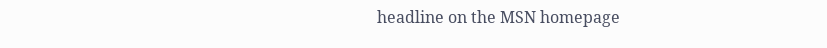headline on the MSN homepage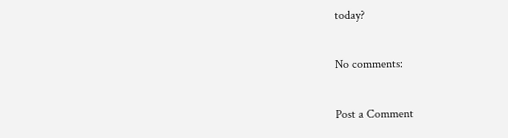today?

No comments:

Post a Comment